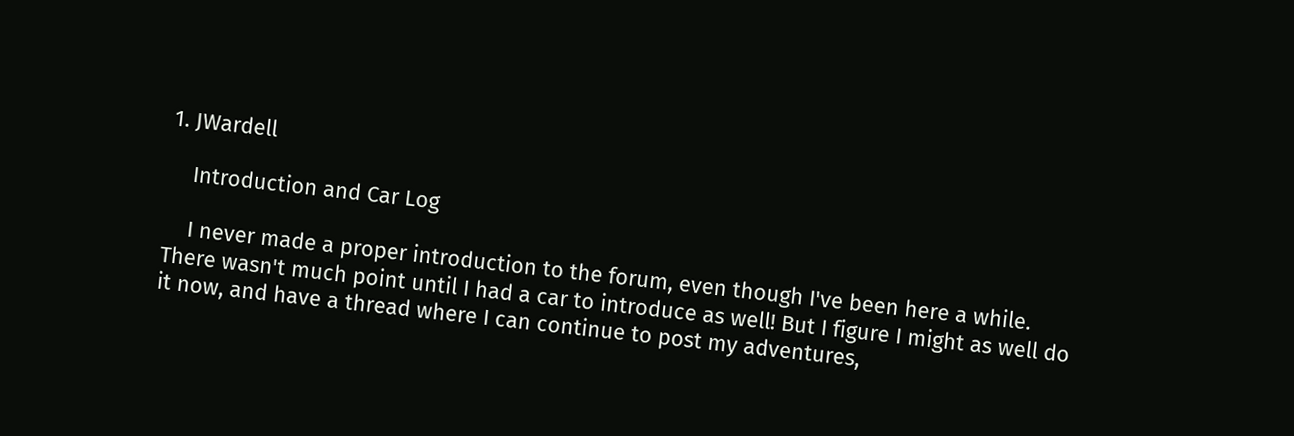1. JWardell

    Introduction and Car Log

    I never made a proper introduction to the forum, even though I've been here a while. There wasn't much point until I had a car to introduce as well! But I figure I might as well do it now, and have a thread where I can continue to post my adventures,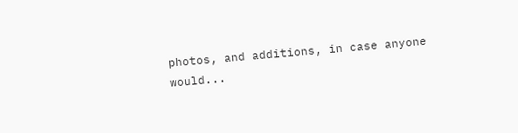photos, and additions, in case anyone would...